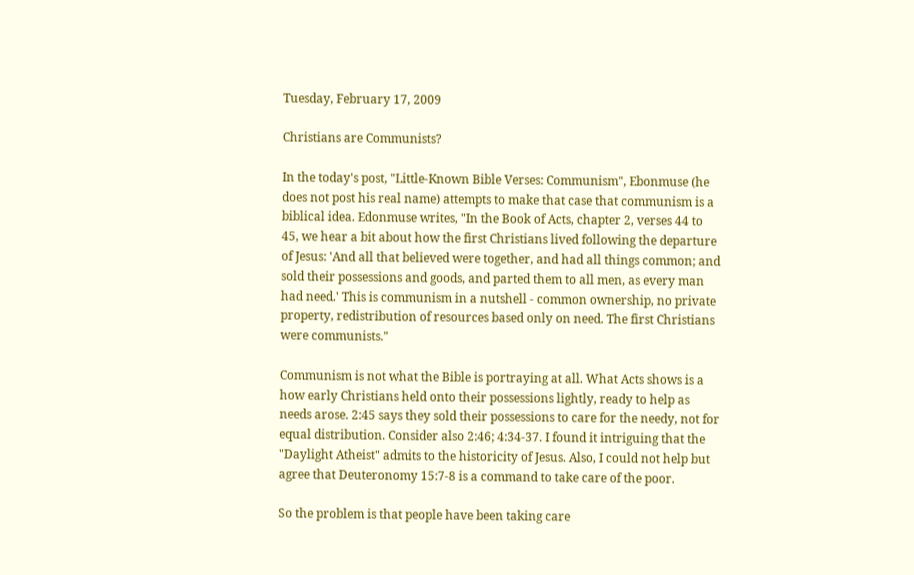Tuesday, February 17, 2009

Christians are Communists?

In the today's post, "Little-Known Bible Verses: Communism", Ebonmuse (he does not post his real name) attempts to make that case that communism is a biblical idea. Edonmuse writes, "In the Book of Acts, chapter 2, verses 44 to 45, we hear a bit about how the first Christians lived following the departure of Jesus: 'And all that believed were together, and had all things common; and sold their possessions and goods, and parted them to all men, as every man had need.' This is communism in a nutshell - common ownership, no private property, redistribution of resources based only on need. The first Christians were communists."

Communism is not what the Bible is portraying at all. What Acts shows is a how early Christians held onto their possessions lightly, ready to help as needs arose. 2:45 says they sold their possessions to care for the needy, not for equal distribution. Consider also 2:46; 4:34-37. I found it intriguing that the "Daylight Atheist" admits to the historicity of Jesus. Also, I could not help but agree that Deuteronomy 15:7-8 is a command to take care of the poor.

So the problem is that people have been taking care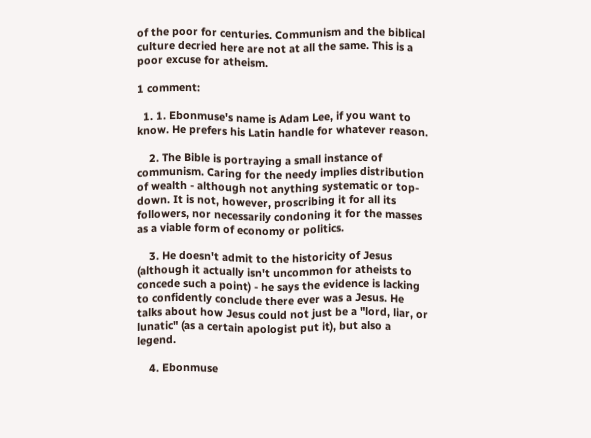of the poor for centuries. Communism and the biblical culture decried here are not at all the same. This is a poor excuse for atheism.

1 comment:

  1. 1. Ebonmuse's name is Adam Lee, if you want to know. He prefers his Latin handle for whatever reason.

    2. The Bible is portraying a small instance of communism. Caring for the needy implies distribution of wealth - although not anything systematic or top-down. It is not, however, proscribing it for all its followers, nor necessarily condoning it for the masses as a viable form of economy or politics.

    3. He doesn't admit to the historicity of Jesus (although it actually isn't uncommon for atheists to concede such a point) - he says the evidence is lacking to confidently conclude there ever was a Jesus. He talks about how Jesus could not just be a "lord, liar, or lunatic" (as a certain apologist put it), but also a legend.

    4. Ebonmuse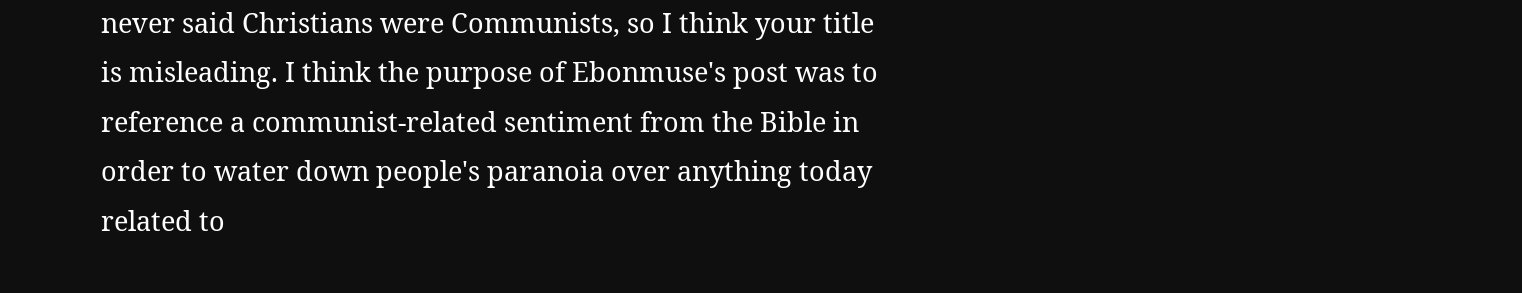never said Christians were Communists, so I think your title is misleading. I think the purpose of Ebonmuse's post was to reference a communist-related sentiment from the Bible in order to water down people's paranoia over anything today related to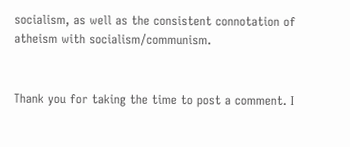socialism, as well as the consistent connotation of atheism with socialism/communism.


Thank you for taking the time to post a comment. I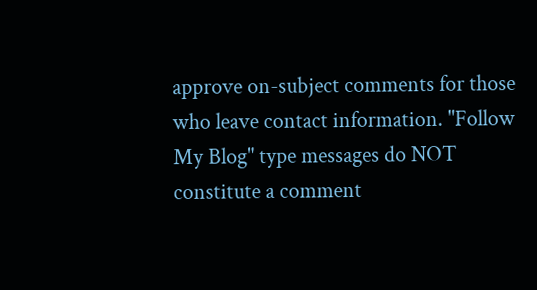approve on-subject comments for those who leave contact information. "Follow My Blog" type messages do NOT constitute a comment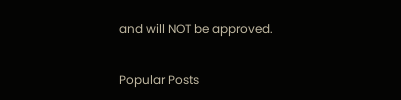and will NOT be approved.

Popular Posts